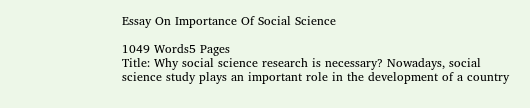Essay On Importance Of Social Science

1049 Words5 Pages
Title: Why social science research is necessary? Nowadays, social science study plays an important role in the development of a country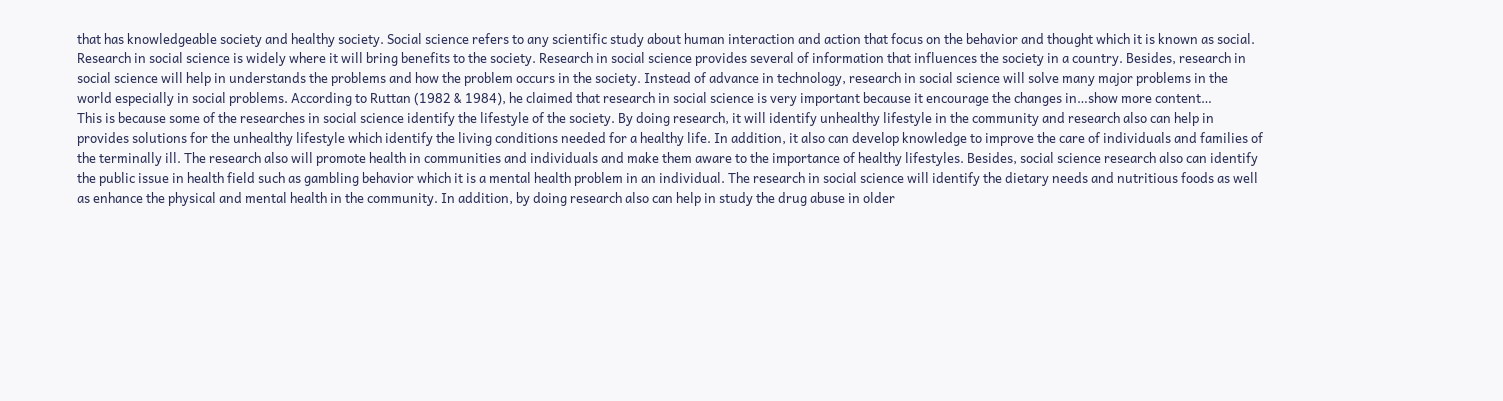that has knowledgeable society and healthy society. Social science refers to any scientific study about human interaction and action that focus on the behavior and thought which it is known as social. Research in social science is widely where it will bring benefits to the society. Research in social science provides several of information that influences the society in a country. Besides, research in social science will help in understands the problems and how the problem occurs in the society. Instead of advance in technology, research in social science will solve many major problems in the world especially in social problems. According to Ruttan (1982 & 1984), he claimed that research in social science is very important because it encourage the changes in…show more content…
This is because some of the researches in social science identify the lifestyle of the society. By doing research, it will identify unhealthy lifestyle in the community and research also can help in provides solutions for the unhealthy lifestyle which identify the living conditions needed for a healthy life. In addition, it also can develop knowledge to improve the care of individuals and families of the terminally ill. The research also will promote health in communities and individuals and make them aware to the importance of healthy lifestyles. Besides, social science research also can identify the public issue in health field such as gambling behavior which it is a mental health problem in an individual. The research in social science will identify the dietary needs and nutritious foods as well as enhance the physical and mental health in the community. In addition, by doing research also can help in study the drug abuse in older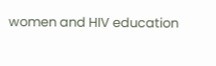women and HIV education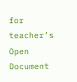for teacher’s
Open Document